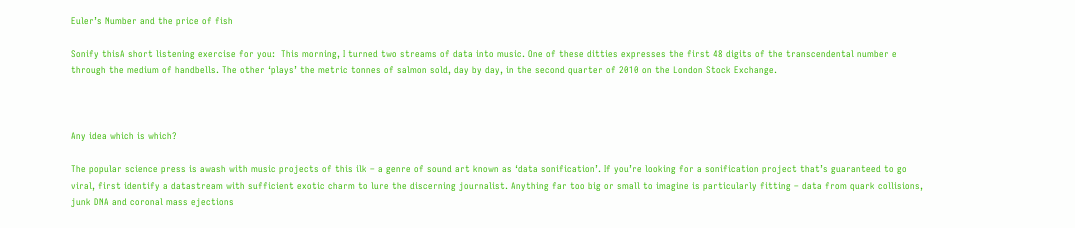Euler’s Number and the price of fish

Sonify thisA short listening exercise for you:  This morning, I turned two streams of data into music. One of these ditties expresses the first 48 digits of the transcendental number e through the medium of handbells. The other ‘plays’ the metric tonnes of salmon sold, day by day, in the second quarter of 2010 on the London Stock Exchange.



Any idea which is which?

The popular science press is awash with music projects of this ilk – a genre of sound art known as ‘data sonification’. If you’re looking for a sonification project that’s guaranteed to go viral, first identify a datastream with sufficient exotic charm to lure the discerning journalist. Anything far too big or small to imagine is particularly fitting – data from quark collisions, junk DNA and coronal mass ejections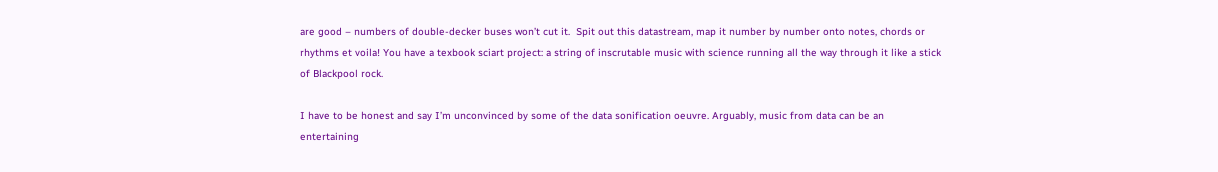are good – numbers of double-decker buses won’t cut it.  Spit out this datastream, map it number by number onto notes, chords or rhythms et voila! You have a texbook sciart project: a string of inscrutable music with science running all the way through it like a stick of Blackpool rock.

I have to be honest and say I’m unconvinced by some of the data sonification oeuvre. Arguably, music from data can be an entertaining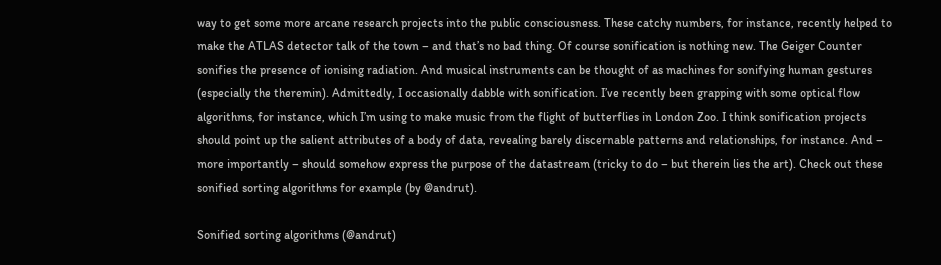way to get some more arcane research projects into the public consciousness. These catchy numbers, for instance, recently helped to make the ATLAS detector talk of the town – and that’s no bad thing. Of course sonification is nothing new. The Geiger Counter sonifies the presence of ionising radiation. And musical instruments can be thought of as machines for sonifying human gestures (especially the theremin). Admittedly, I occasionally dabble with sonification. I’ve recently been grapping with some optical flow algorithms, for instance, which I’m using to make music from the flight of butterflies in London Zoo. I think sonification projects should point up the salient attributes of a body of data, revealing barely discernable patterns and relationships, for instance. And – more importantly – should somehow express the purpose of the datastream (tricky to do – but therein lies the art). Check out these sonified sorting algorithms for example (by @andrut).

Sonified sorting algorithms (@andrut)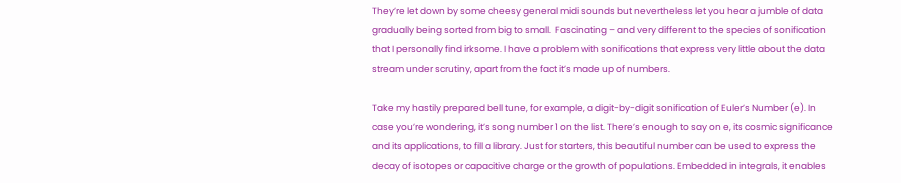They’re let down by some cheesy general midi sounds but nevertheless let you hear a jumble of data gradually being sorted from big to small.  Fascinating – and very different to the species of sonification that I personally find irksome. I have a problem with sonifications that express very little about the data stream under scrutiny, apart from the fact it’s made up of numbers.

Take my hastily prepared bell tune, for example, a digit-by-digit sonification of Euler’s Number (e). In case you’re wondering, it’s song number 1 on the list. There’s enough to say on e, its cosmic significance and its applications, to fill a library. Just for starters, this beautiful number can be used to express the decay of isotopes or capacitive charge or the growth of populations. Embedded in integrals, it enables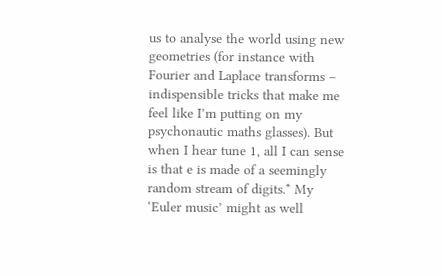us to analyse the world using new geometries (for instance with Fourier and Laplace transforms – indispensible tricks that make me feel like I’m putting on my psychonautic maths glasses). But when I hear tune 1, all I can sense is that e is made of a seemingly random stream of digits.* My ‘Euler music’ might as well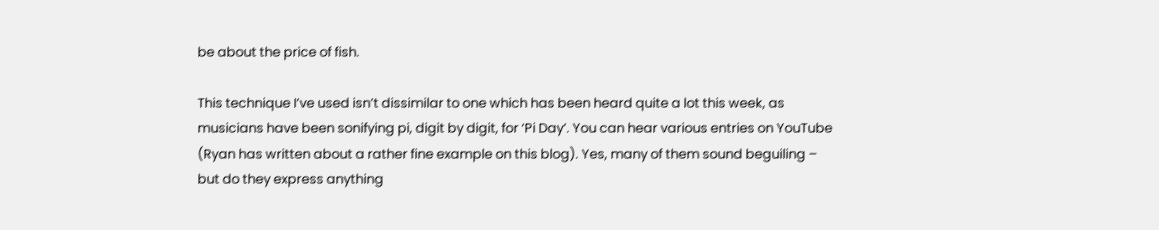be about the price of fish.

This technique I’ve used isn’t dissimilar to one which has been heard quite a lot this week, as musicians have been sonifying pi, digit by digit, for ‘Pi Day’. You can hear various entries on YouTube (Ryan has written about a rather fine example on this blog). Yes, many of them sound beguiling – but do they express anything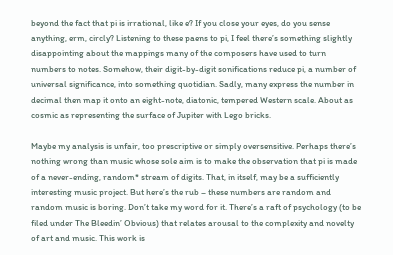beyond the fact that pi is irrational, like e? If you close your eyes, do you sense anything, erm, circly? Listening to these paens to pi, I feel there’s something slightly disappointing about the mappings many of the composers have used to turn numbers to notes. Somehow, their digit-by-digit sonifications reduce pi, a number of universal significance, into something quotidian. Sadly, many express the number in decimal then map it onto an eight-note, diatonic, tempered Western scale. About as cosmic as representing the surface of Jupiter with Lego bricks.

Maybe my analysis is unfair, too prescriptive or simply oversensitive. Perhaps there’s nothing wrong than music whose sole aim is to make the observation that pi is made of a never-ending, random* stream of digits. That, in itself, may be a sufficiently interesting music project. But here’s the rub – these numbers are random and random music is boring. Don’t take my word for it. There’s a raft of psychology (to be filed under The Bleedin’ Obvious) that relates arousal to the complexity and novelty of art and music. This work is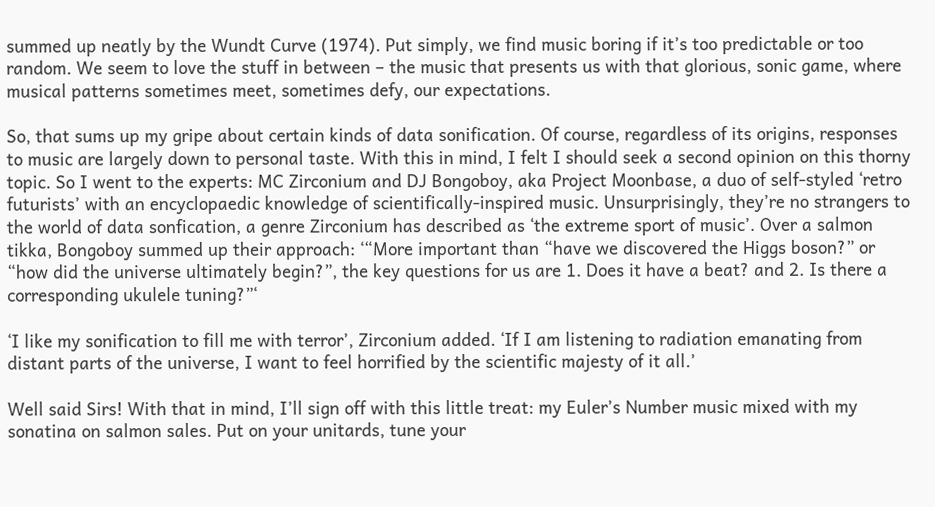summed up neatly by the Wundt Curve (1974). Put simply, we find music boring if it’s too predictable or too random. We seem to love the stuff in between – the music that presents us with that glorious, sonic game, where musical patterns sometimes meet, sometimes defy, our expectations.

So, that sums up my gripe about certain kinds of data sonification. Of course, regardless of its origins, responses to music are largely down to personal taste. With this in mind, I felt I should seek a second opinion on this thorny topic. So I went to the experts: MC Zirconium and DJ Bongoboy, aka Project Moonbase, a duo of self-styled ‘retro futurists’ with an encyclopaedic knowledge of scientifically-inspired music. Unsurprisingly, they’re no strangers to the world of data sonfication, a genre Zirconium has described as ‘the extreme sport of music’. Over a salmon tikka, Bongoboy summed up their approach: ‘“More important than “have we discovered the Higgs boson?” or “how did the universe ultimately begin?”, the key questions for us are 1. Does it have a beat? and 2. Is there a corresponding ukulele tuning?”‘

‘I like my sonification to fill me with terror’, Zirconium added. ‘If I am listening to radiation emanating from distant parts of the universe, I want to feel horrified by the scientific majesty of it all.’

Well said Sirs! With that in mind, I’ll sign off with this little treat: my Euler’s Number music mixed with my sonatina on salmon sales. Put on your unitards, tune your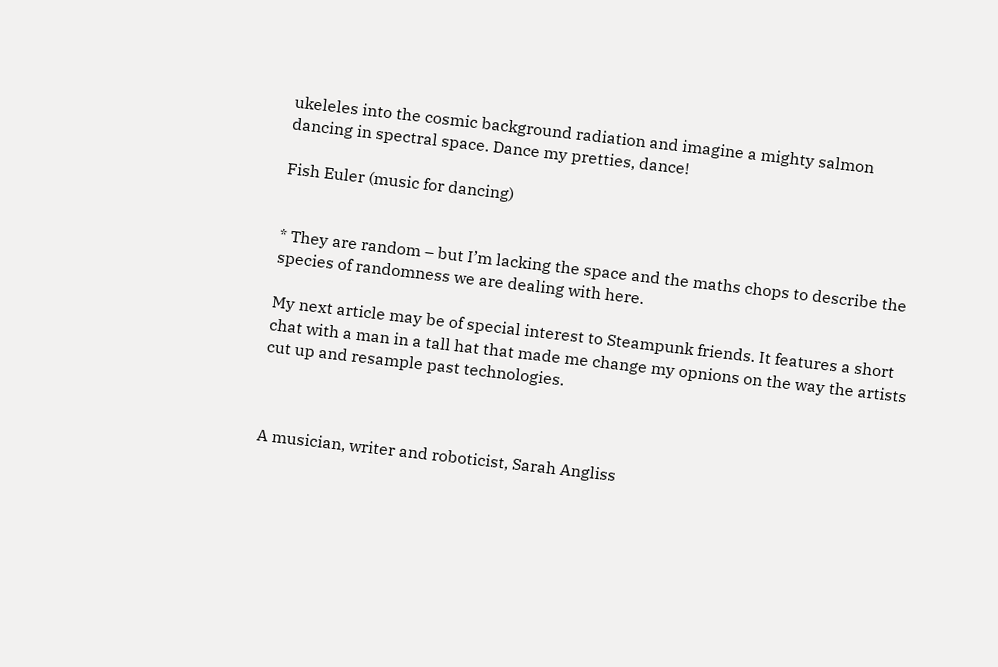ukeleles into the cosmic background radiation and imagine a mighty salmon dancing in spectral space. Dance my pretties, dance!

Fish Euler (music for dancing)


* They are random – but I’m lacking the space and the maths chops to describe the species of randomness we are dealing with here.

My next article may be of special interest to Steampunk friends. It features a short chat with a man in a tall hat that made me change my opnions on the way the artists cut up and resample past technologies.



A musician, writer and roboticist, Sarah Angliss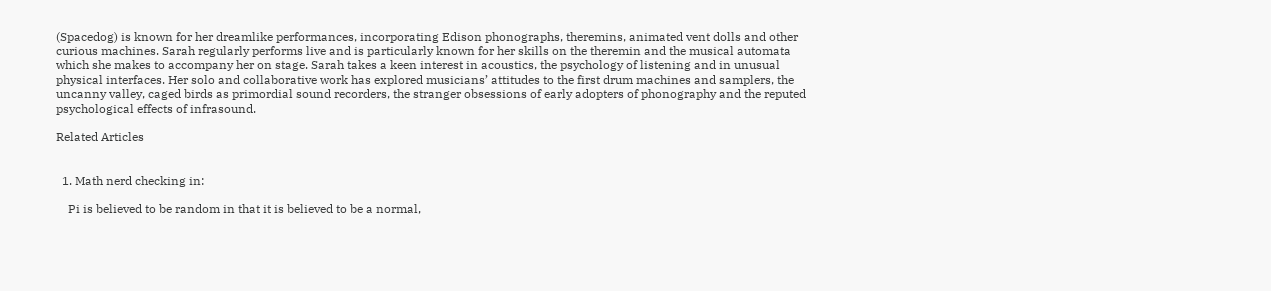(Spacedog) is known for her dreamlike performances, incorporating Edison phonographs, theremins, animated vent dolls and other curious machines. Sarah regularly performs live and is particularly known for her skills on the theremin and the musical automata which she makes to accompany her on stage. Sarah takes a keen interest in acoustics, the psychology of listening and in unusual physical interfaces. Her solo and collaborative work has explored musicians’ attitudes to the first drum machines and samplers, the uncanny valley, caged birds as primordial sound recorders, the stranger obsessions of early adopters of phonography and the reputed psychological effects of infrasound.

Related Articles


  1. Math nerd checking in:

    Pi is believed to be random in that it is believed to be a normal,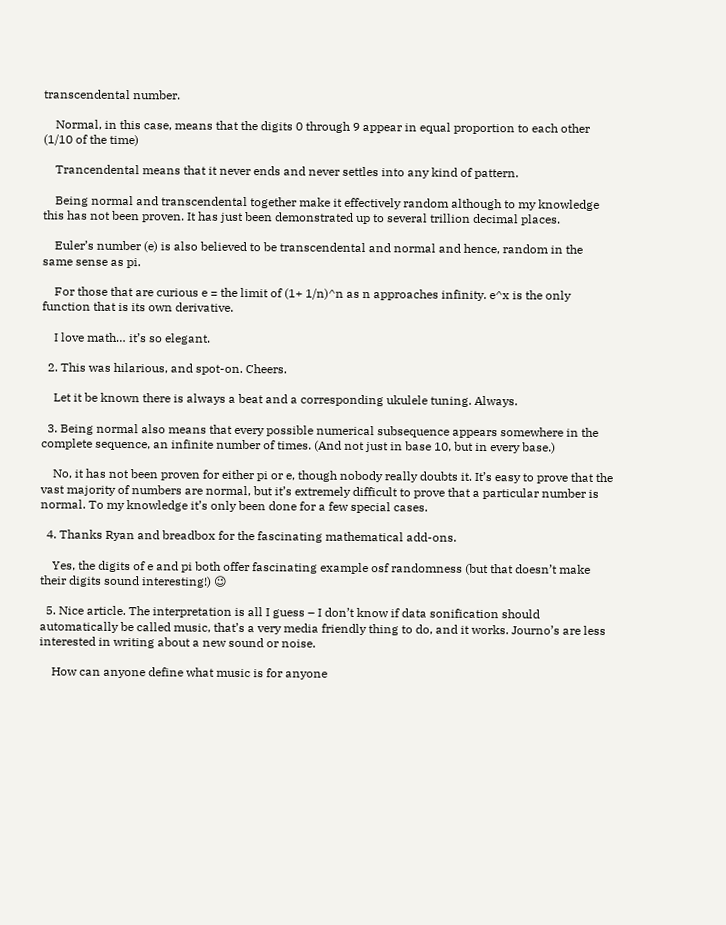transcendental number.

    Normal, in this case, means that the digits 0 through 9 appear in equal proportion to each other (1/10 of the time)

    Trancendental means that it never ends and never settles into any kind of pattern.

    Being normal and transcendental together make it effectively random although to my knowledge this has not been proven. It has just been demonstrated up to several trillion decimal places.

    Euler’s number (e) is also believed to be transcendental and normal and hence, random in the same sense as pi.

    For those that are curious e = the limit of (1+ 1/n)^n as n approaches infinity. e^x is the only function that is its own derivative.

    I love math… it’s so elegant.

  2. This was hilarious, and spot-on. Cheers.

    Let it be known there is always a beat and a corresponding ukulele tuning. Always.

  3. Being normal also means that every possible numerical subsequence appears somewhere in the complete sequence, an infinite number of times. (And not just in base 10, but in every base.)

    No, it has not been proven for either pi or e, though nobody really doubts it. It’s easy to prove that the vast majority of numbers are normal, but it’s extremely difficult to prove that a particular number is normal. To my knowledge it’s only been done for a few special cases.

  4. Thanks Ryan and breadbox for the fascinating mathematical add-ons.

    Yes, the digits of e and pi both offer fascinating example osf randomness (but that doesn’t make their digits sound interesting!) 😉

  5. Nice article. The interpretation is all I guess – I don’t know if data sonification should automatically be called music, that’s a very media friendly thing to do, and it works. Journo’s are less interested in writing about a new sound or noise.

    How can anyone define what music is for anyone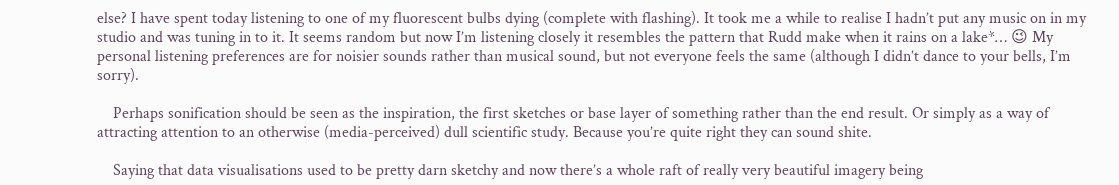else? I have spent today listening to one of my fluorescent bulbs dying (complete with flashing). It took me a while to realise I hadn’t put any music on in my studio and was tuning in to it. It seems random but now I’m listening closely it resembles the pattern that Rudd make when it rains on a lake*… 😉 My personal listening preferences are for noisier sounds rather than musical sound, but not everyone feels the same (although I didn’t dance to your bells, I’m sorry).

    Perhaps sonification should be seen as the inspiration, the first sketches or base layer of something rather than the end result. Or simply as a way of attracting attention to an otherwise (media-perceived) dull scientific study. Because you’re quite right they can sound shite.

    Saying that data visualisations used to be pretty darn sketchy and now there’s a whole raft of really very beautiful imagery being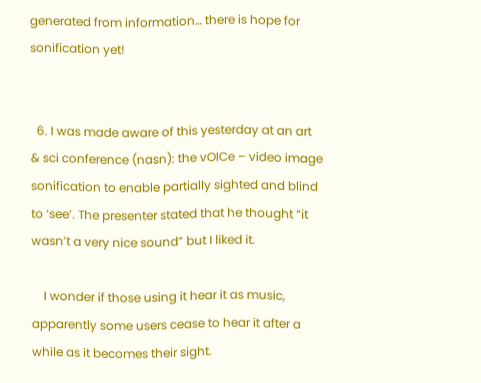generated from information… there is hope for sonification yet!


  6. I was made aware of this yesterday at an art & sci conference (nasn): the vOICe – video image sonification to enable partially sighted and blind to ‘see’. The presenter stated that he thought “it wasn’t a very nice sound” but I liked it.

    I wonder if those using it hear it as music, apparently some users cease to hear it after a while as it becomes their sight.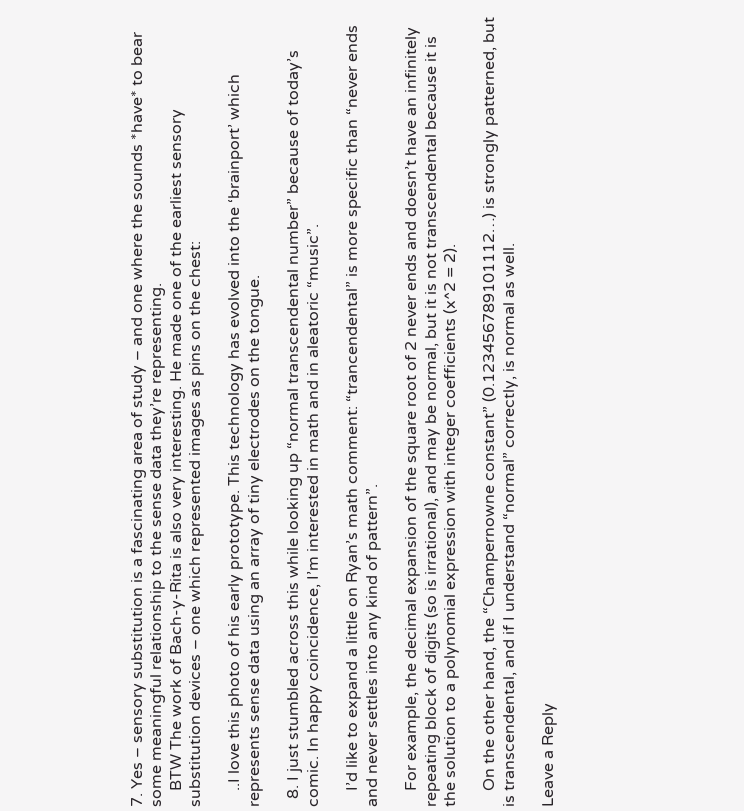7. Yes – sensory substitution is a fascinating area of study – and one where the sounds *have* to bear some meaningful relationship to the sense data they’re representing.
    BTW The work of Bach-y-Rita is also very interesting. He made one of the earliest sensory substitution devices – one which represented images as pins on the chest:

    ..I love this photo of his early prototype. This technology has evolved into the ‘brainport’ which represents sense data using an array of tiny electrodes on the tongue.

  8. I just stumbled across this while looking up “normal transcendental number” because of today’s comic. In happy coincidence, I’m interested in math and in aleatoric “music”.

    I’d like to expand a little on Ryan’s math comment: “trancendental” is more specific than “never ends and never settles into any kind of pattern”.

    For example, the decimal expansion of the square root of 2 never ends and doesn’t have an infinitely repeating block of digits (so is irrational), and may be normal, but it is not transcendental because it is the solution to a polynomial expression with integer coefficients (x^2 = 2).

    On the other hand, the “Champernowne constant” (0.123456789101112…) is strongly patterned, but is transcendental, and if I understand “normal” correctly, is normal as well.

Leave a Reply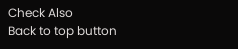Check Also
Back to top button